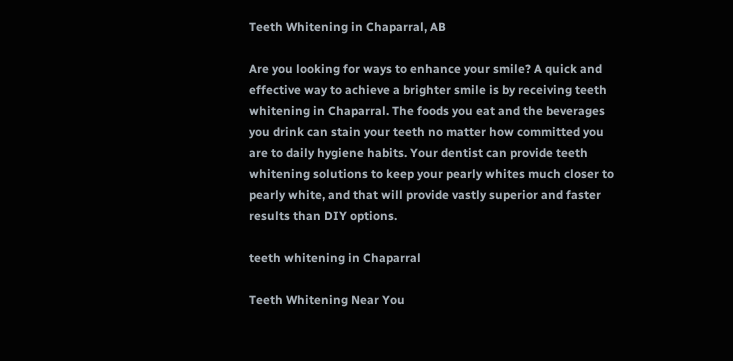Teeth Whitening in Chaparral, AB

Are you looking for ways to enhance your smile? A quick and effective way to achieve a brighter smile is by receiving teeth whitening in Chaparral. The foods you eat and the beverages you drink can stain your teeth no matter how committed you are to daily hygiene habits. Your dentist can provide teeth whitening solutions to keep your pearly whites much closer to pearly white, and that will provide vastly superior and faster results than DIY options.

teeth whitening in Chaparral

Teeth Whitening Near You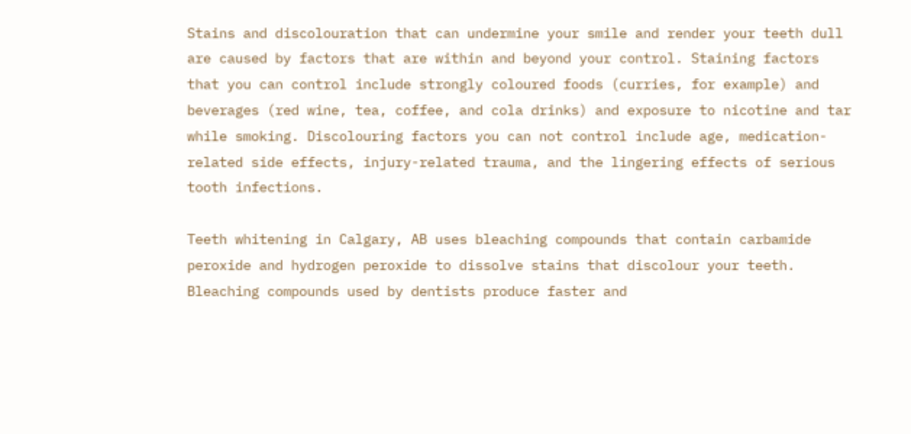Stains and discolouration that can undermine your smile and render your teeth dull are caused by factors that are within and beyond your control. Staining factors that you can control include strongly coloured foods (curries, for example) and beverages (red wine, tea, coffee, and cola drinks) and exposure to nicotine and tar while smoking. Discolouring factors you can not control include age, medication-related side effects, injury-related trauma, and the lingering effects of serious tooth infections.

Teeth whitening in Calgary, AB uses bleaching compounds that contain carbamide peroxide and hydrogen peroxide to dissolve stains that discolour your teeth. Bleaching compounds used by dentists produce faster and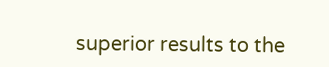superior results to the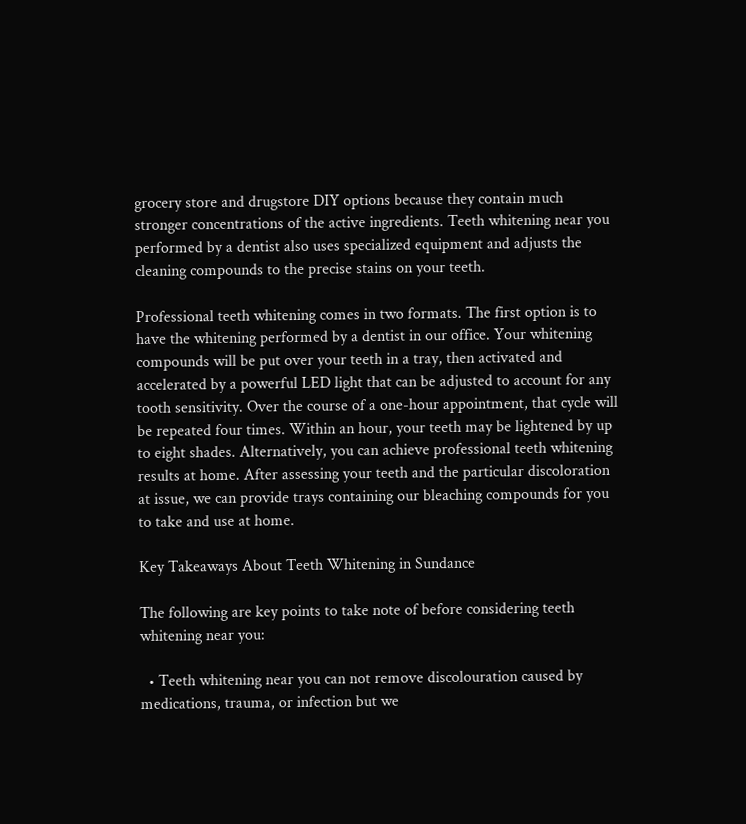grocery store and drugstore DIY options because they contain much stronger concentrations of the active ingredients. Teeth whitening near you performed by a dentist also uses specialized equipment and adjusts the cleaning compounds to the precise stains on your teeth.

Professional teeth whitening comes in two formats. The first option is to have the whitening performed by a dentist in our office. Your whitening compounds will be put over your teeth in a tray, then activated and accelerated by a powerful LED light that can be adjusted to account for any tooth sensitivity. Over the course of a one-hour appointment, that cycle will be repeated four times. Within an hour, your teeth may be lightened by up to eight shades. Alternatively, you can achieve professional teeth whitening results at home. After assessing your teeth and the particular discoloration at issue, we can provide trays containing our bleaching compounds for you to take and use at home.

Key Takeaways About Teeth Whitening in Sundance

The following are key points to take note of before considering teeth whitening near you:

  • Teeth whitening near you can not remove discolouration caused by medications, trauma, or infection but we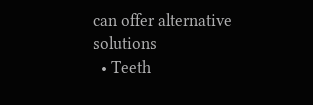can offer alternative solutions
  • Teeth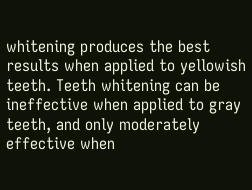whitening produces the best results when applied to yellowish teeth. Teeth whitening can be ineffective when applied to gray teeth, and only moderately effective when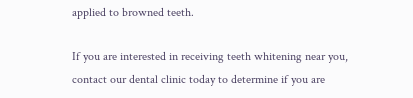applied to browned teeth.

If you are interested in receiving teeth whitening near you, contact our dental clinic today to determine if you are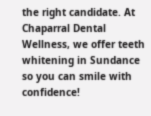the right candidate. At Chaparral Dental Wellness, we offer teeth whitening in Sundance so you can smile with confidence!